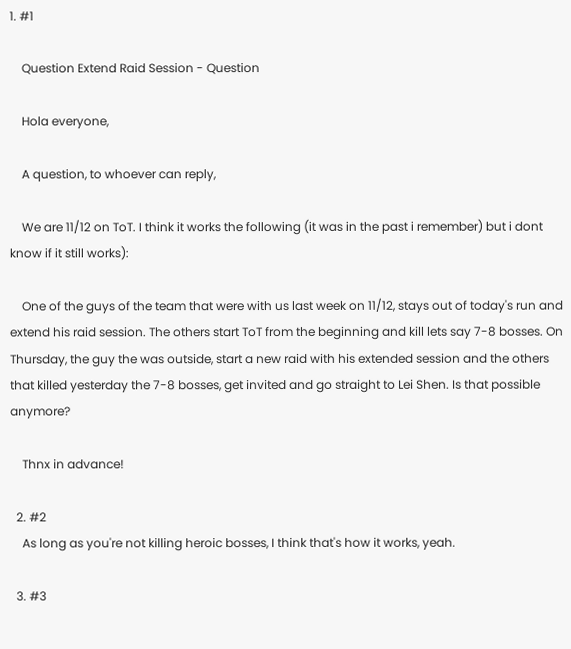1. #1

    Question Extend Raid Session - Question

    Hola everyone,

    A question, to whoever can reply,

    We are 11/12 on ToT. I think it works the following (it was in the past i remember) but i dont know if it still works):

    One of the guys of the team that were with us last week on 11/12, stays out of today's run and extend his raid session. The others start ToT from the beginning and kill lets say 7-8 bosses. On Thursday, the guy the was outside, start a new raid with his extended session and the others that killed yesterday the 7-8 bosses, get invited and go straight to Lei Shen. Is that possible anymore?

    Thnx in advance!

  2. #2
    As long as you're not killing heroic bosses, I think that's how it works, yeah.

  3. #3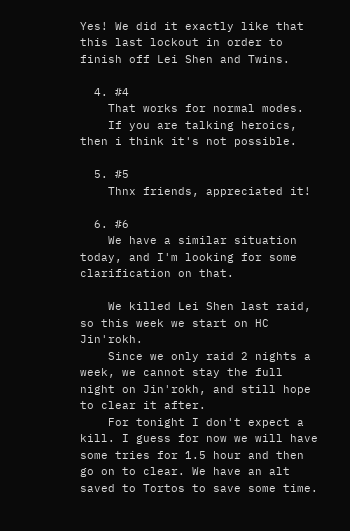Yes! We did it exactly like that this last lockout in order to finish off Lei Shen and Twins.

  4. #4
    That works for normal modes.
    If you are talking heroics, then i think it's not possible.

  5. #5
    Thnx friends, appreciated it!

  6. #6
    We have a similar situation today, and I'm looking for some clarification on that.

    We killed Lei Shen last raid, so this week we start on HC Jin'rokh.
    Since we only raid 2 nights a week, we cannot stay the full night on Jin'rokh, and still hope to clear it after.
    For tonight I don't expect a kill. I guess for now we will have some tries for 1.5 hour and then go on to clear. We have an alt saved to Tortos to save some time.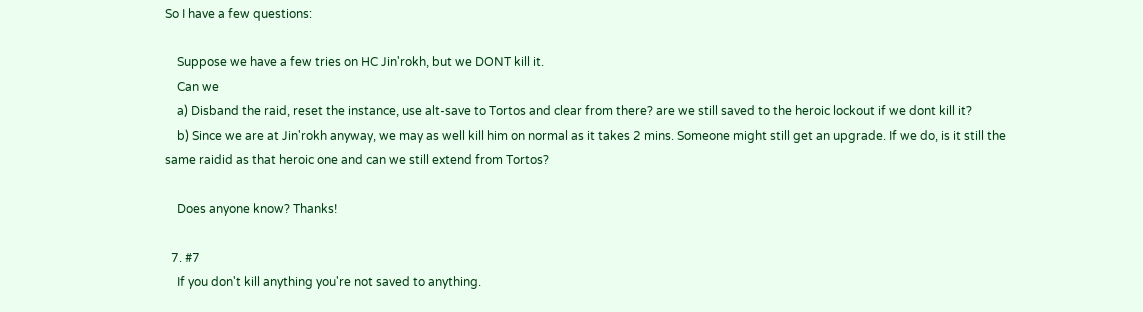So I have a few questions:

    Suppose we have a few tries on HC Jin'rokh, but we DONT kill it.
    Can we
    a) Disband the raid, reset the instance, use alt-save to Tortos and clear from there? are we still saved to the heroic lockout if we dont kill it?
    b) Since we are at Jin'rokh anyway, we may as well kill him on normal as it takes 2 mins. Someone might still get an upgrade. If we do, is it still the same raidid as that heroic one and can we still extend from Tortos?

    Does anyone know? Thanks!

  7. #7
    If you don't kill anything you're not saved to anything.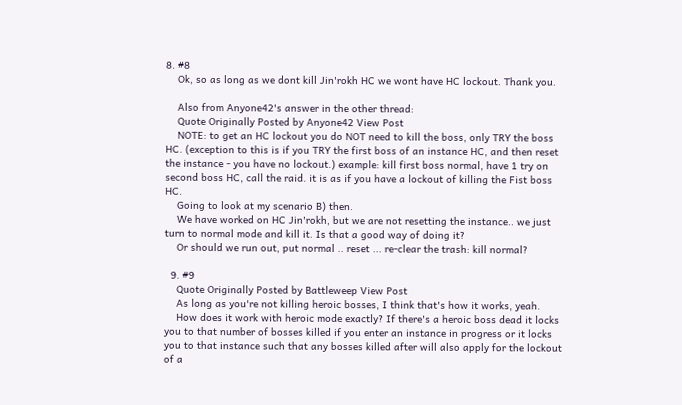8. #8
    Ok, so as long as we dont kill Jin'rokh HC we wont have HC lockout. Thank you.

    Also from Anyone42's answer in the other thread:
    Quote Originally Posted by Anyone42 View Post
    NOTE: to get an HC lockout you do NOT need to kill the boss, only TRY the boss HC. (exception to this is if you TRY the first boss of an instance HC, and then reset the instance - you have no lockout.) example: kill first boss normal, have 1 try on second boss HC, call the raid. it is as if you have a lockout of killing the Fist boss HC.
    Going to look at my scenario B) then.
    We have worked on HC Jin'rokh, but we are not resetting the instance.. we just turn to normal mode and kill it. Is that a good way of doing it?
    Or should we run out, put normal .. reset ... re-clear the trash: kill normal?

  9. #9
    Quote Originally Posted by Battleweep View Post
    As long as you're not killing heroic bosses, I think that's how it works, yeah.
    How does it work with heroic mode exactly? If there's a heroic boss dead it locks you to that number of bosses killed if you enter an instance in progress or it locks you to that instance such that any bosses killed after will also apply for the lockout of a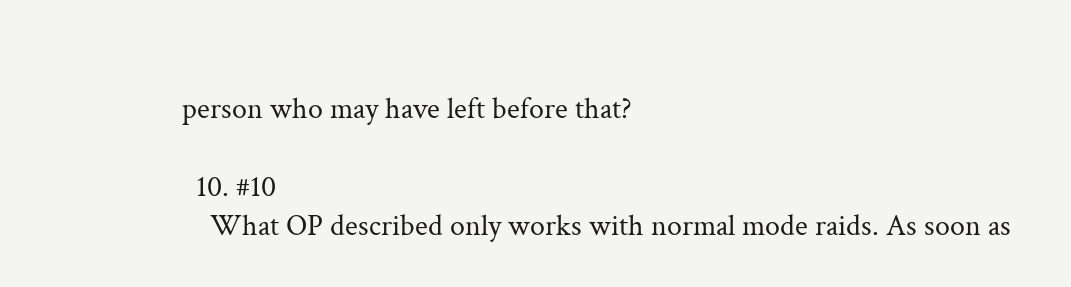person who may have left before that?

  10. #10
    What OP described only works with normal mode raids. As soon as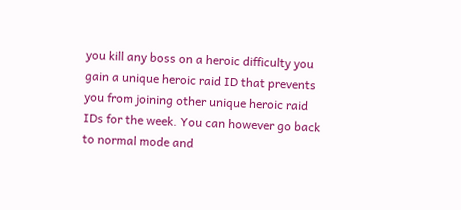you kill any boss on a heroic difficulty you gain a unique heroic raid ID that prevents you from joining other unique heroic raid IDs for the week. You can however go back to normal mode and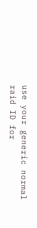use your generic normal raid ID for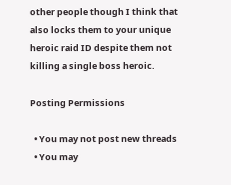other people though I think that also locks them to your unique heroic raid ID despite them not killing a single boss heroic.

Posting Permissions

  • You may not post new threads
  • You may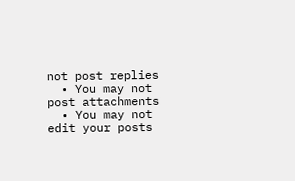not post replies
  • You may not post attachments
  • You may not edit your posts